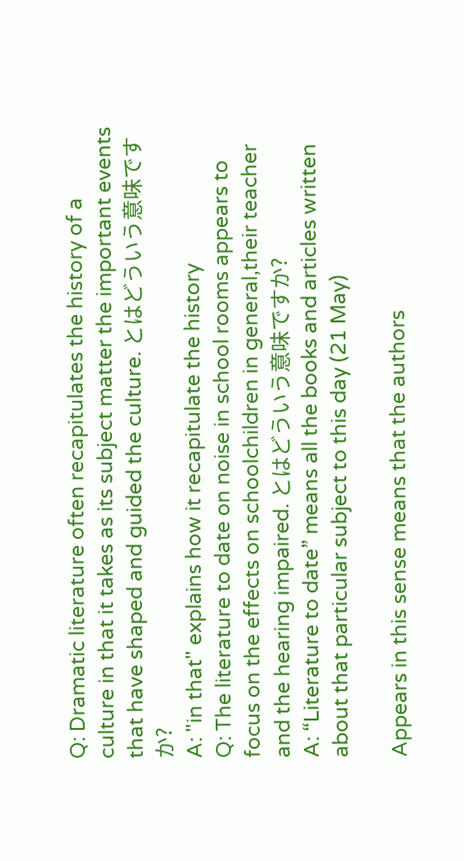Q: Dramatic literature often recapitulates the history of a culture in that it takes as its subject matter the important events that have shaped and guided the culture. とはどういう意味ですか?
A: "in that" explains how it recapitulate the history
Q: The literature to date on noise in school rooms appears to focus on the effects on schoolchildren in general,their teacher and the hearing impaired. とはどういう意味ですか?
A: “Literature to date” means all the books and articles written about that particular subject to this day (21 May)

Appears in this sense means that the authors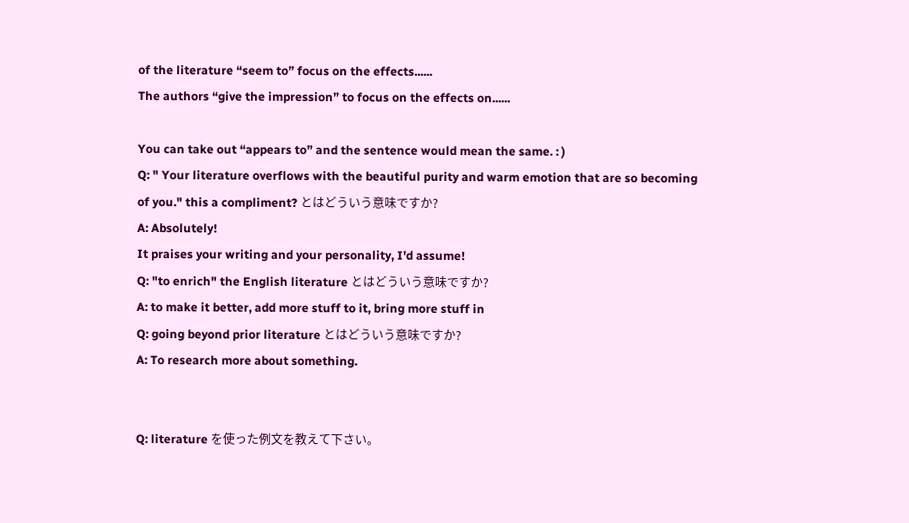of the literature “seem to” focus on the effects......
The authors “give the impression” to focus on the effects on......

You can take out “appears to” and the sentence would mean the same. : )
Q: " Your literature overflows with the beautiful purity and warm emotion that are so becoming of you." this a compliment? とはどういう意味ですか?
A: Absolutely!
It praises your writing and your personality, I'd assume!
Q: "to enrich" the English literature とはどういう意味ですか?
A: to make it better, add more stuff to it, bring more stuff in
Q: going beyond prior literature とはどういう意味ですか?
A: To research more about something.


Q: literature を使った例文を教えて下さい。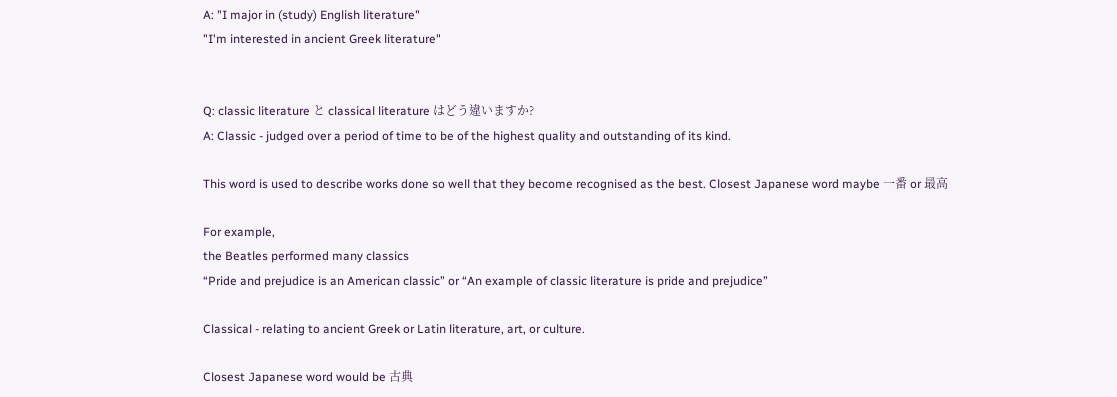A: "I major in (study) English literature"
"I'm interested in ancient Greek literature"


Q: classic literature と classical literature はどう違いますか?
A: Classic - judged over a period of time to be of the highest quality and outstanding of its kind.

This word is used to describe works done so well that they become recognised as the best. Closest Japanese word maybe 一番 or 最高

For example,
the Beatles performed many classics
“Pride and prejudice is an American classic” or “An example of classic literature is pride and prejudice”

Classical - relating to ancient Greek or Latin literature, art, or culture.

Closest Japanese word would be 古典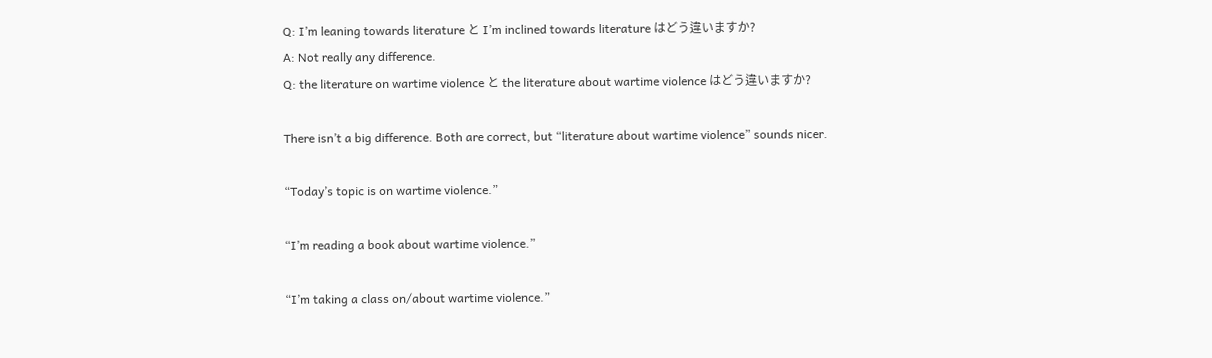Q: I’m leaning towards literature と I’m inclined towards literature はどう違いますか?
A: Not really any difference.
Q: the literature on wartime violence と the literature about wartime violence はどう違いますか?

There isn’t a big difference. Both are correct, but “literature about wartime violence” sounds nicer.

“Today’s topic is on wartime violence.”

“I’m reading a book about wartime violence.”

“I’m taking a class on/about wartime violence.”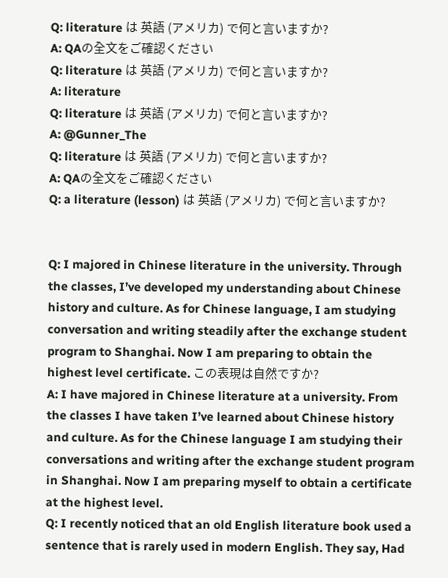Q: literature は 英語 (アメリカ) で何と言いますか?
A: QAの全文をご確認ください
Q: literature は 英語 (アメリカ) で何と言いますか?
A: literature
Q: literature は 英語 (アメリカ) で何と言いますか?
A: @Gunner_The
Q: literature は 英語 (アメリカ) で何と言いますか?
A: QAの全文をご確認ください
Q: a literature (lesson) は 英語 (アメリカ) で何と言いますか?


Q: I majored in Chinese literature in the university. Through the classes, I’ve developed my understanding about Chinese history and culture. As for Chinese language, I am studying conversation and writing steadily after the exchange student program to Shanghai. Now I am preparing to obtain the highest level certificate. この表現は自然ですか?
A: I have majored in Chinese literature at a university. From the classes I have taken I’ve learned about Chinese history and culture. As for the Chinese language I am studying their conversations and writing after the exchange student program in Shanghai. Now I am preparing myself to obtain a certificate at the highest level.
Q: I recently noticed that an old English literature book used a sentence that is rarely used in modern English. They say, Had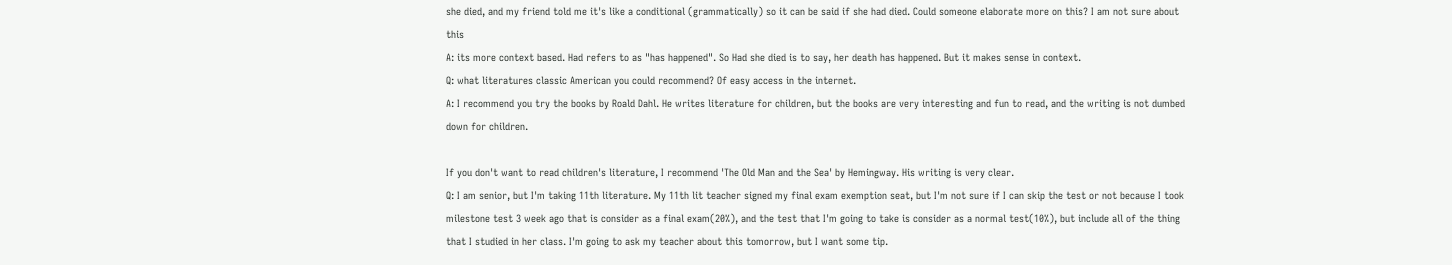she died, and my friend told me it's like a conditional (grammatically) so it can be said if she had died. Could someone elaborate more on this? I am not sure about this
A: its more context based. Had refers to as "has happened". So Had she died is to say, her death has happened. But it makes sense in context.
Q: what literatures classic American you could recommend? Of easy access in the internet.
A: I recommend you try the books by Roald Dahl. He writes literature for children, but the books are very interesting and fun to read, and the writing is not dumbed down for children.

If you don't want to read children's literature, I recommend 'The Old Man and the Sea' by Hemingway. His writing is very clear.
Q: I am senior, but I'm taking 11th literature. My 11th lit teacher signed my final exam exemption seat, but I'm not sure if I can skip the test or not because I took milestone test 3 week ago that is consider as a final exam(20%), and the test that I'm going to take is consider as a normal test(10%), but include all of the thing that I studied in her class. I'm going to ask my teacher about this tomorrow, but I want some tip.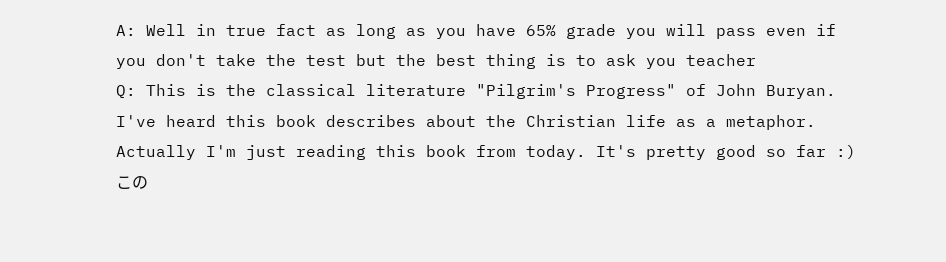A: Well in true fact as long as you have 65% grade you will pass even if you don't take the test but the best thing is to ask you teacher
Q: This is the classical literature "Pilgrim's Progress" of John Buryan. I've heard this book describes about the Christian life as a metaphor. Actually I'm just reading this book from today. It's pretty good so far :) この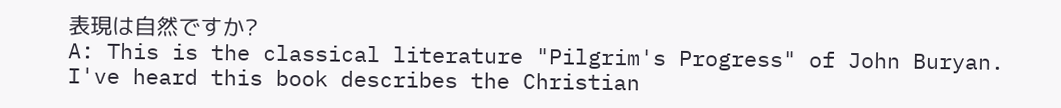表現は自然ですか?
A: This is the classical literature "Pilgrim's Progress" of John Buryan. I've heard this book describes the Christian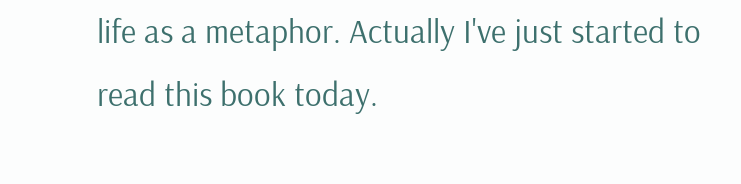life as a metaphor. Actually I've just started to read this book today.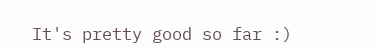It's pretty good so far :)